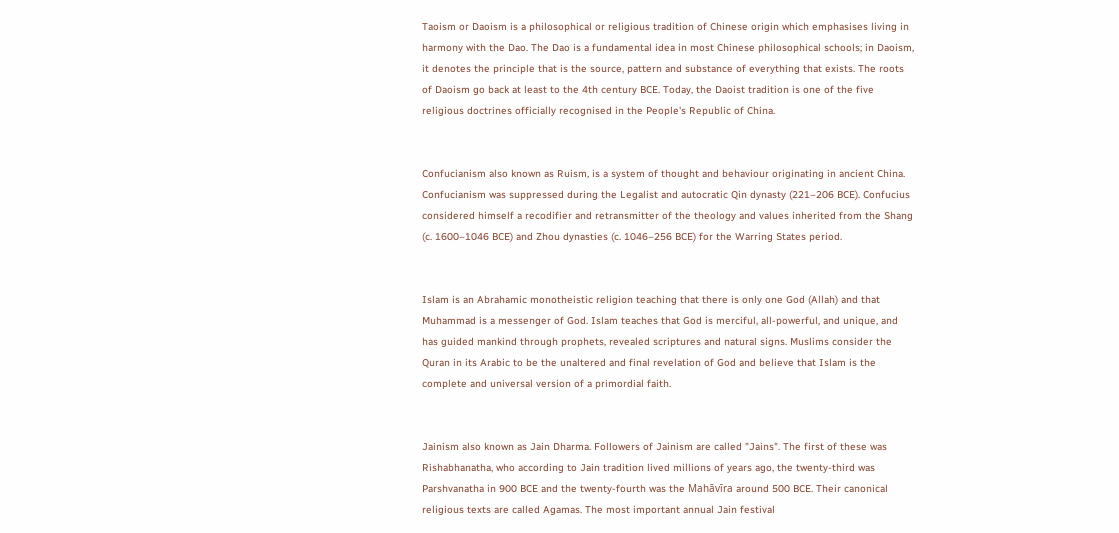Taoism or Daoism is a philosophical or religious tradition of Chinese origin which emphasises living in harmony with the Dao. The Dao is a fundamental idea in most Chinese philosophical schools; in Daoism, it denotes the principle that is the source, pattern and substance of everything that exists. The roots of Daoism go back at least to the 4th century BCE. Today, the Daoist tradition is one of the five religious doctrines officially recognised in the People's Republic of China.


Confucianism also known as Ruism, is a system of thought and behaviour originating in ancient China. Confucianism was suppressed during the Legalist and autocratic Qin dynasty (221–206 BCE). Confucius considered himself a recodifier and retransmitter of the theology and values inherited from the Shang (c. 1600–1046 BCE) and Zhou dynasties (c. 1046–256 BCE) for the Warring States period.


Islam is an Abrahamic monotheistic religion teaching that there is only one God (Allah) and that Muhammad is a messenger of God. Islam teaches that God is merciful, all-powerful, and unique, and has guided mankind through prophets, revealed scriptures and natural signs. Muslims consider the Quran in its Arabic to be the unaltered and final revelation of God and believe that Islam is the complete and universal version of a primordial faith.


Jainism also known as Jain Dharma. Followers of Jainism are called "Jains". The first of these was Rishabhanatha, who according to Jain tradition lived millions of years ago, the twenty-third was Parshvanatha in 900 BCE and the twenty-fourth was the Mahāvīra around 500 BCE. Their canonical religious texts are called Agamas. The most important annual Jain festival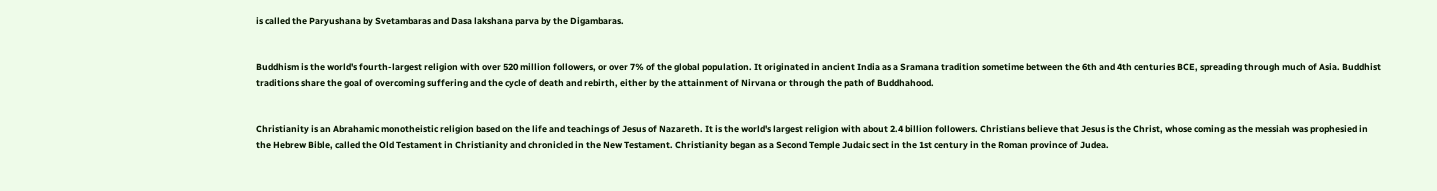is called the Paryushana by Svetambaras and Dasa lakshana parva by the Digambaras.


Buddhism is the world's fourth-largest religion with over 520 million followers, or over 7% of the global population. It originated in ancient India as a Sramana tradition sometime between the 6th and 4th centuries BCE, spreading through much of Asia. Buddhist traditions share the goal of overcoming suffering and the cycle of death and rebirth, either by the attainment of Nirvana or through the path of Buddhahood.


Christianity is an Abrahamic monotheistic religion based on the life and teachings of Jesus of Nazareth. It is the world's largest religion with about 2.4 billion followers. Christians believe that Jesus is the Christ, whose coming as the messiah was prophesied in the Hebrew Bible, called the Old Testament in Christianity and chronicled in the New Testament. Christianity began as a Second Temple Judaic sect in the 1st century in the Roman province of Judea.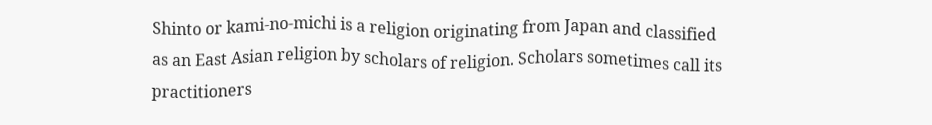Shinto or kami-no-michi is a religion originating from Japan and classified as an East Asian religion by scholars of religion. Scholars sometimes call its practitioners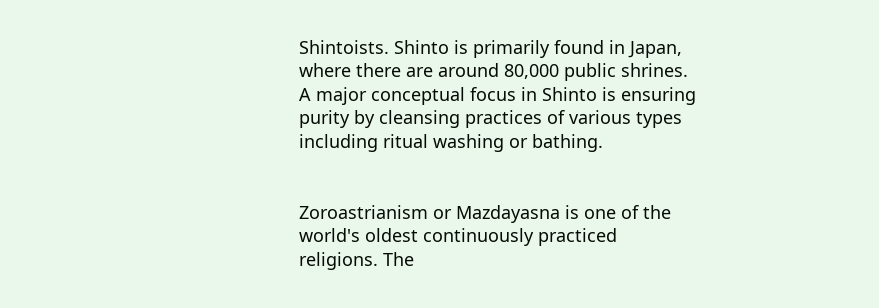Shintoists. Shinto is primarily found in Japan, where there are around 80,000 public shrines. A major conceptual focus in Shinto is ensuring purity by cleansing practices of various types including ritual washing or bathing.


Zoroastrianism or Mazdayasna is one of the world's oldest continuously practiced religions. The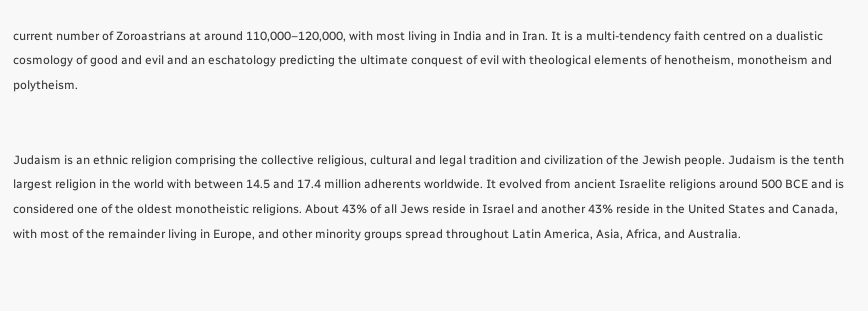current number of Zoroastrians at around 110,000–120,000, with most living in India and in Iran. It is a multi-tendency faith centred on a dualistic cosmology of good and evil and an eschatology predicting the ultimate conquest of evil with theological elements of henotheism, monotheism and polytheism.


Judaism is an ethnic religion comprising the collective religious, cultural and legal tradition and civilization of the Jewish people. Judaism is the tenth largest religion in the world with between 14.5 and 17.4 million adherents worldwide. It evolved from ancient Israelite religions around 500 BCE and is considered one of the oldest monotheistic religions. About 43% of all Jews reside in Israel and another 43% reside in the United States and Canada, with most of the remainder living in Europe, and other minority groups spread throughout Latin America, Asia, Africa, and Australia.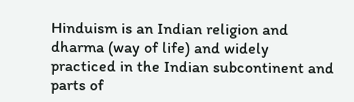Hinduism is an Indian religion and dharma (way of life) and widely practiced in the Indian subcontinent and parts of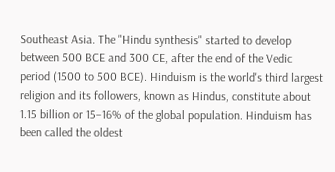Southeast Asia. The "Hindu synthesis" started to develop between 500 BCE and 300 CE, after the end of the Vedic period (1500 to 500 BCE). Hinduism is the world's third largest religion and its followers, known as Hindus, constitute about 1.15 billion or 15–16% of the global population. Hinduism has been called the oldest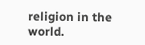religion in the world.